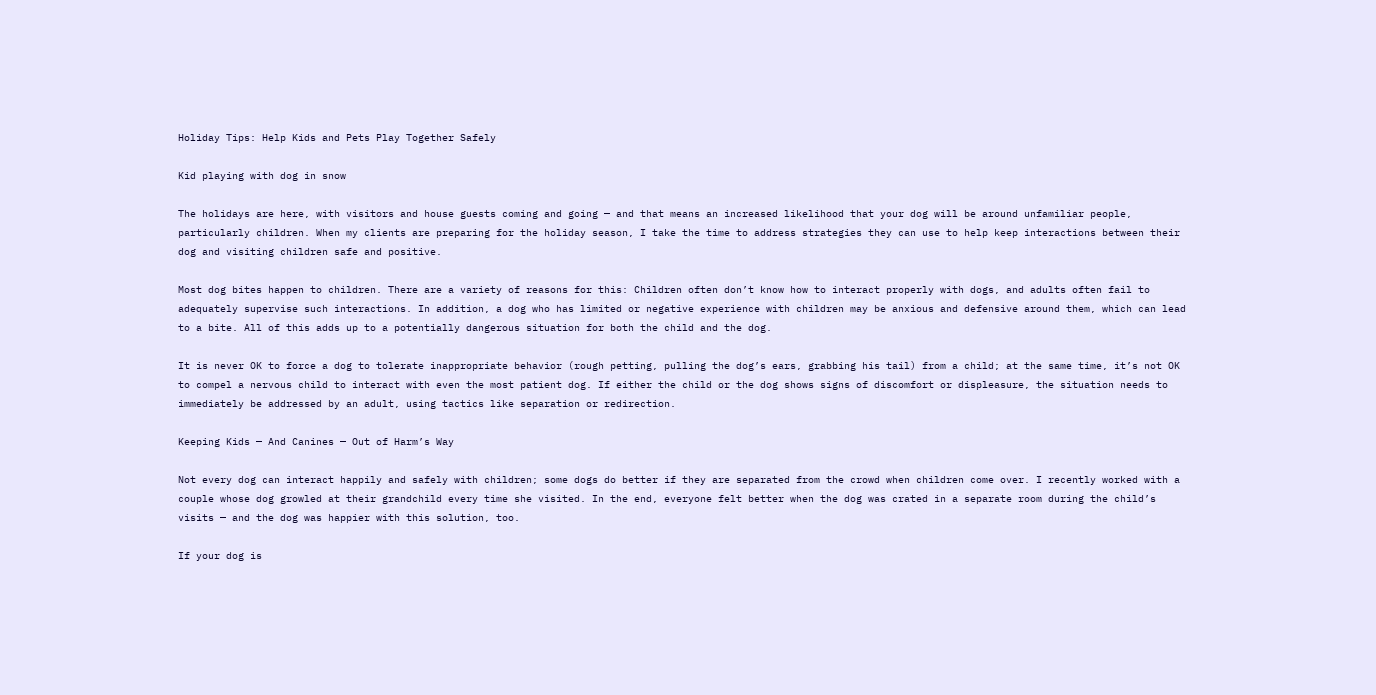Holiday Tips: Help Kids and Pets Play Together Safely

Kid playing with dog in snow

The holidays are here, with visitors and house guests coming and going — and that means an increased likelihood that your dog will be around unfamiliar people, particularly children. When my clients are preparing for the holiday season, I take the time to address strategies they can use to help keep interactions between their dog and visiting children safe and positive.

Most dog bites happen to children. There are a variety of reasons for this: Children often don’t know how to interact properly with dogs, and adults often fail to adequately supervise such interactions. In addition, a dog who has limited or negative experience with children may be anxious and defensive around them, which can lead to a bite. All of this adds up to a potentially dangerous situation for both the child and the dog.

It is never OK to force a dog to tolerate inappropriate behavior (rough petting, pulling the dog’s ears, grabbing his tail) from a child; at the same time, it’s not OK to compel a nervous child to interact with even the most patient dog. If either the child or the dog shows signs of discomfort or displeasure, the situation needs to immediately be addressed by an adult, using tactics like separation or redirection.

Keeping Kids — And Canines — Out of Harm’s Way

Not every dog can interact happily and safely with children; some dogs do better if they are separated from the crowd when children come over. I recently worked with a couple whose dog growled at their grandchild every time she visited. In the end, everyone felt better when the dog was crated in a separate room during the child’s visits — and the dog was happier with this solution, too.

If your dog is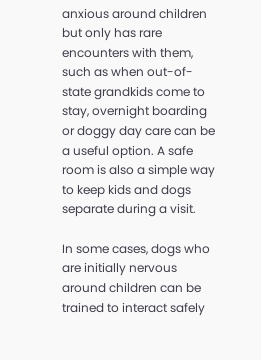anxious around children but only has rare encounters with them, such as when out-of-state grandkids come to stay, overnight boarding or doggy day care can be a useful option. A safe room is also a simple way to keep kids and dogs separate during a visit.

In some cases, dogs who are initially nervous around children can be trained to interact safely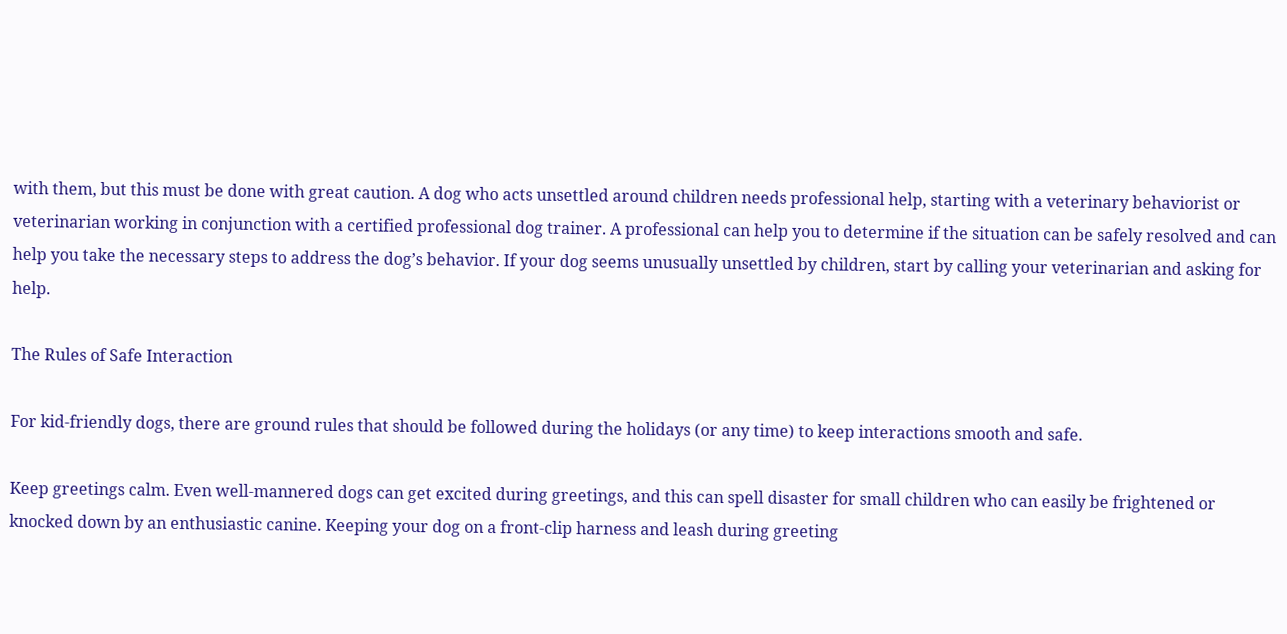with them, but this must be done with great caution. A dog who acts unsettled around children needs professional help, starting with a veterinary behaviorist or veterinarian working in conjunction with a certified professional dog trainer. A professional can help you to determine if the situation can be safely resolved and can help you take the necessary steps to address the dog’s behavior. If your dog seems unusually unsettled by children, start by calling your veterinarian and asking for help.

The Rules of Safe Interaction

For kid-friendly dogs, there are ground rules that should be followed during the holidays (or any time) to keep interactions smooth and safe.

Keep greetings calm. Even well-mannered dogs can get excited during greetings, and this can spell disaster for small children who can easily be frightened or knocked down by an enthusiastic canine. Keeping your dog on a front-clip harness and leash during greeting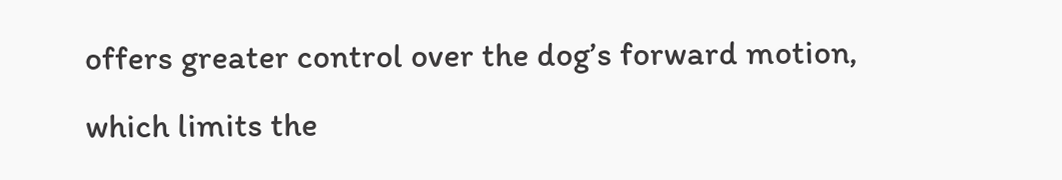offers greater control over the dog’s forward motion, which limits the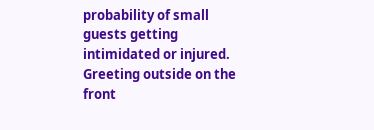probability of small guests getting intimidated or injured. Greeting outside on the front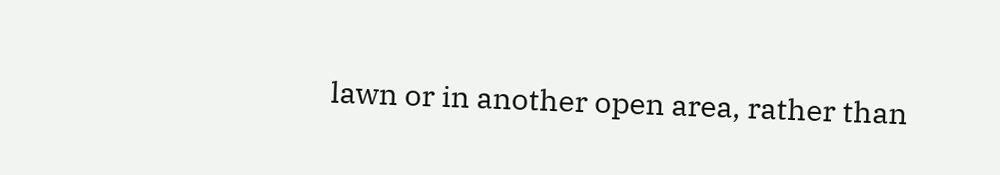lawn or in another open area, rather than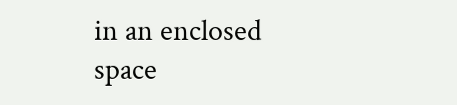in an enclosed space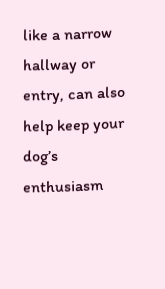like a narrow hallway or entry, can also help keep your dog’s enthusiasm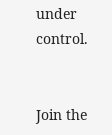under control.


Join the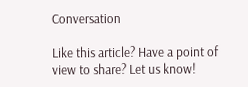Conversation

Like this article? Have a point of view to share? Let us know!